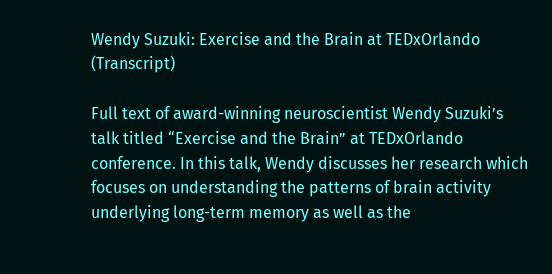Wendy Suzuki: Exercise and the Brain at TEDxOrlando (Transcript)

Full text of award-winning neuroscientist Wendy Suzuki’s talk titled “Exercise and the Brain” at TEDxOrlando conference. In this talk, Wendy discusses her research which focuses on understanding the patterns of brain activity underlying long-term memory as well as the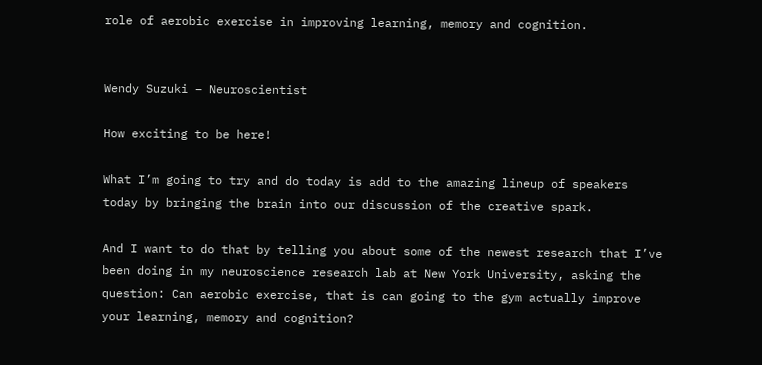role of aerobic exercise in improving learning, memory and cognition.


Wendy Suzuki – Neuroscientist

How exciting to be here!

What I’m going to try and do today is add to the amazing lineup of speakers today by bringing the brain into our discussion of the creative spark.

And I want to do that by telling you about some of the newest research that I’ve been doing in my neuroscience research lab at New York University, asking the question: Can aerobic exercise, that is can going to the gym actually improve your learning, memory and cognition?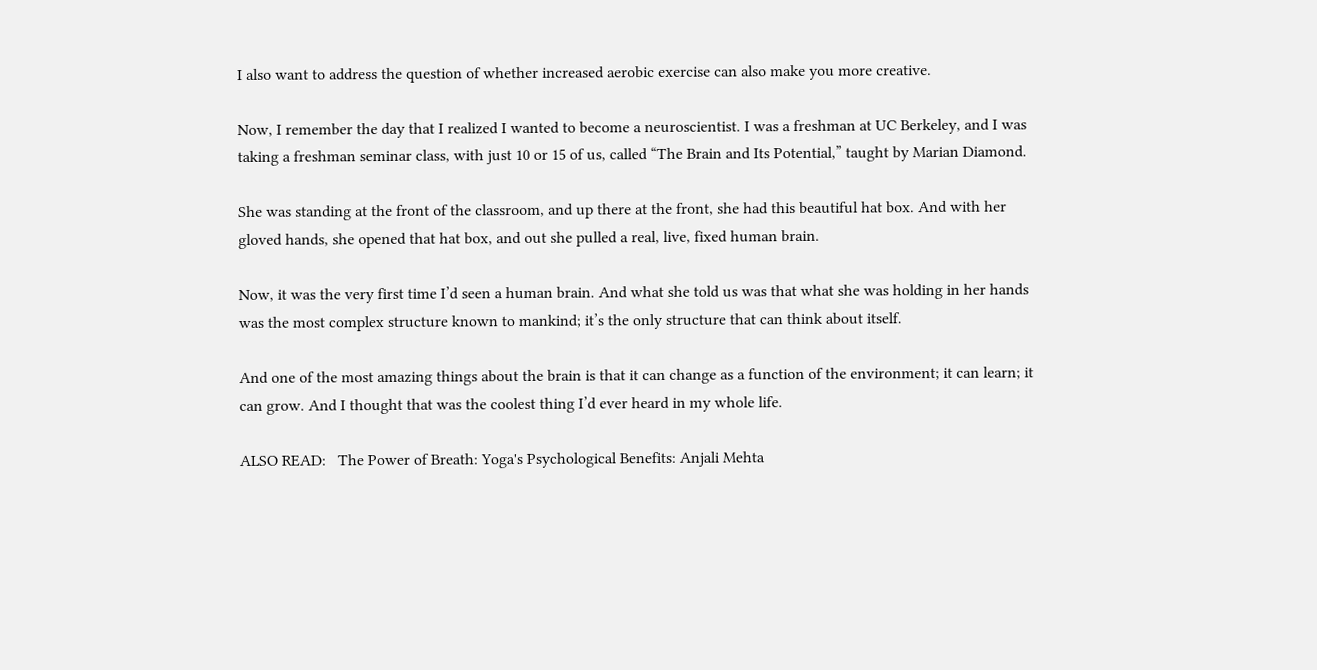I also want to address the question of whether increased aerobic exercise can also make you more creative.

Now, I remember the day that I realized I wanted to become a neuroscientist. I was a freshman at UC Berkeley, and I was taking a freshman seminar class, with just 10 or 15 of us, called “The Brain and Its Potential,” taught by Marian Diamond.

She was standing at the front of the classroom, and up there at the front, she had this beautiful hat box. And with her gloved hands, she opened that hat box, and out she pulled a real, live, fixed human brain.

Now, it was the very first time I’d seen a human brain. And what she told us was that what she was holding in her hands was the most complex structure known to mankind; it’s the only structure that can think about itself.

And one of the most amazing things about the brain is that it can change as a function of the environment; it can learn; it can grow. And I thought that was the coolest thing I’d ever heard in my whole life.

ALSO READ:   The Power of Breath: Yoga's Psychological Benefits: Anjali Mehta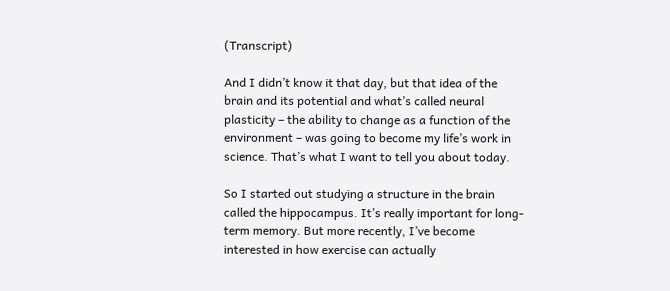(Transcript)

And I didn’t know it that day, but that idea of the brain and its potential and what’s called neural plasticity – the ability to change as a function of the environment – was going to become my life’s work in science. That’s what I want to tell you about today.

So I started out studying a structure in the brain called the hippocampus. It’s really important for long-term memory. But more recently, I’ve become interested in how exercise can actually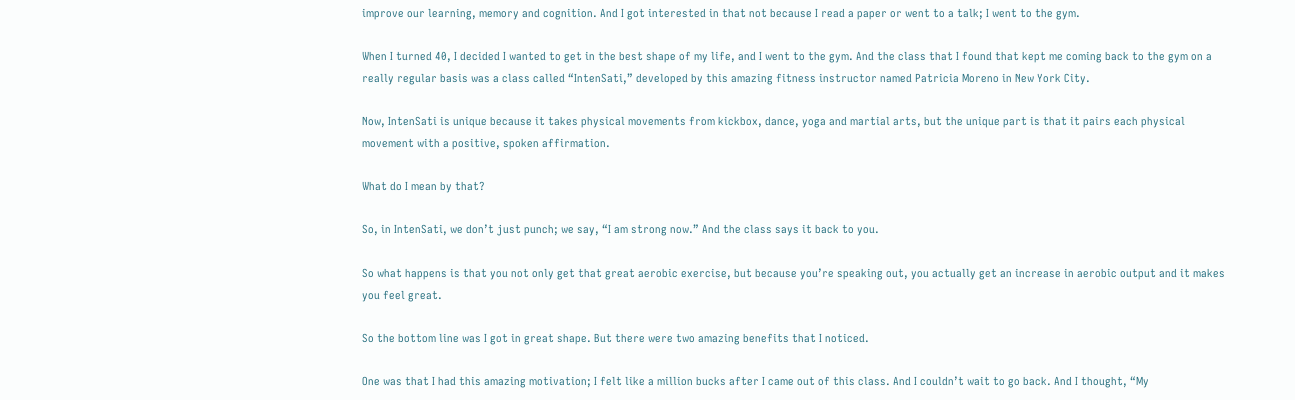improve our learning, memory and cognition. And I got interested in that not because I read a paper or went to a talk; I went to the gym.

When I turned 40, I decided I wanted to get in the best shape of my life, and I went to the gym. And the class that I found that kept me coming back to the gym on a really regular basis was a class called “IntenSati,” developed by this amazing fitness instructor named Patricia Moreno in New York City.

Now, IntenSati is unique because it takes physical movements from kickbox, dance, yoga and martial arts, but the unique part is that it pairs each physical movement with a positive, spoken affirmation.

What do I mean by that?

So, in IntenSati, we don’t just punch; we say, “I am strong now.” And the class says it back to you.

So what happens is that you not only get that great aerobic exercise, but because you’re speaking out, you actually get an increase in aerobic output and it makes you feel great.

So the bottom line was I got in great shape. But there were two amazing benefits that I noticed.

One was that I had this amazing motivation; I felt like a million bucks after I came out of this class. And I couldn’t wait to go back. And I thought, “My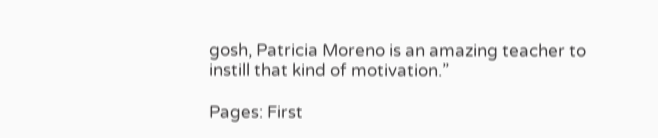gosh, Patricia Moreno is an amazing teacher to instill that kind of motivation.”

Pages: First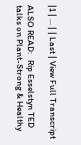|1 | ... | | Last | View Full Transcript

ALSO READ:   Rip Esselstyn TED talks on Plant-Strong & Healthy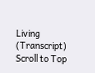Living (Transcript)
Scroll to Top